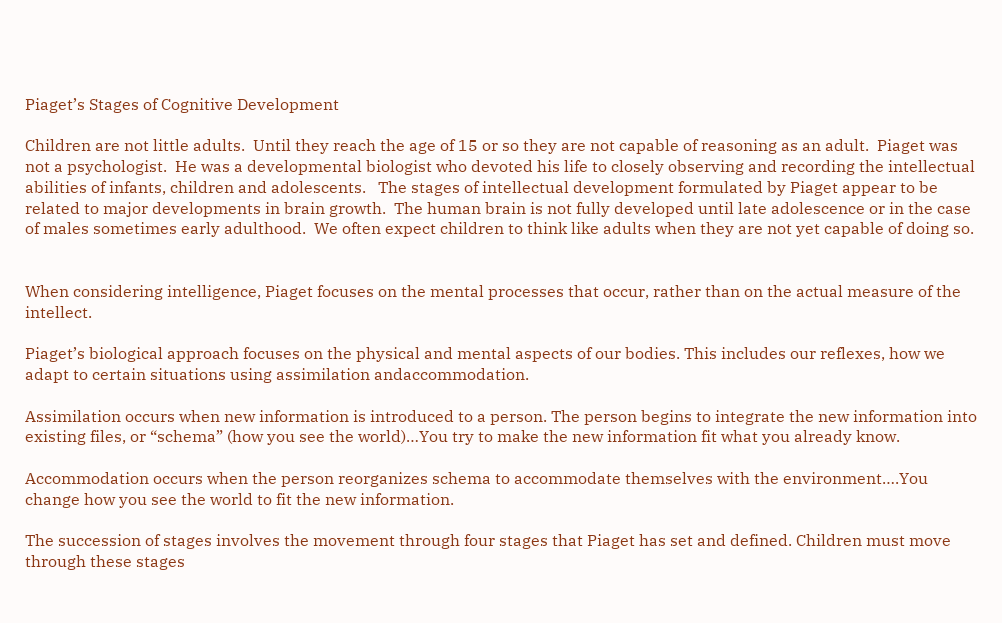Piaget’s Stages of Cognitive Development

Children are not little adults.  Until they reach the age of 15 or so they are not capable of reasoning as an adult.  Piaget was not a psychologist.  He was a developmental biologist who devoted his life to closely observing and recording the intellectual abilities of infants, children and adolescents.   The stages of intellectual development formulated by Piaget appear to be related to major developments in brain growth.  The human brain is not fully developed until late adolescence or in the case of males sometimes early adulthood.  We often expect children to think like adults when they are not yet capable of doing so.


When considering intelligence, Piaget focuses on the mental processes that occur, rather than on the actual measure of the intellect.

Piaget’s biological approach focuses on the physical and mental aspects of our bodies. This includes our reflexes, how we adapt to certain situations using assimilation andaccommodation.

Assimilation occurs when new information is introduced to a person. The person begins to integrate the new information into existing files, or “schema” (how you see the world)…You try to make the new information fit what you already know.

Accommodation occurs when the person reorganizes schema to accommodate themselves with the environment….You change how you see the world to fit the new information.

The succession of stages involves the movement through four stages that Piaget has set and defined. Children must move through these stages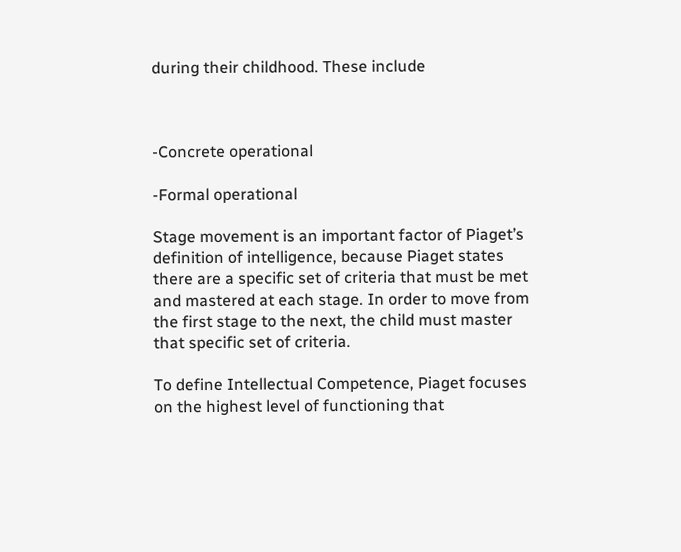during their childhood. These include



-Concrete operational

-Formal operational

Stage movement is an important factor of Piaget’s definition of intelligence, because Piaget states there are a specific set of criteria that must be met and mastered at each stage. In order to move from the first stage to the next, the child must master that specific set of criteria.

To define Intellectual Competence, Piaget focuses on the highest level of functioning that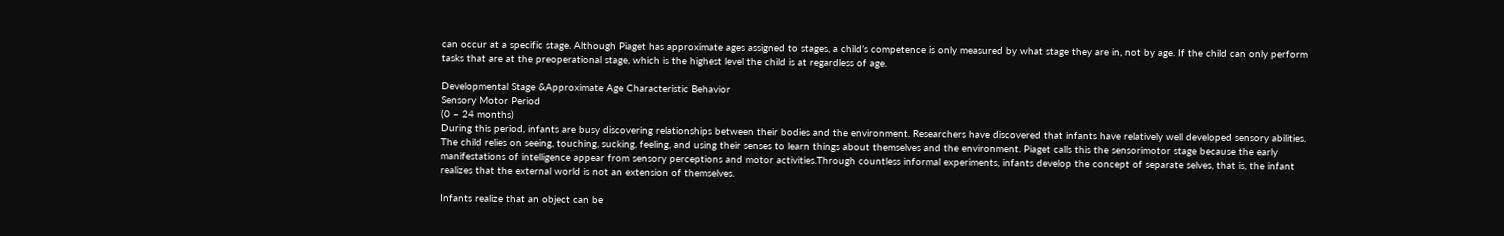can occur at a specific stage. Although Piaget has approximate ages assigned to stages, a child’s competence is only measured by what stage they are in, not by age. If the child can only perform tasks that are at the preoperational stage, which is the highest level the child is at regardless of age.

Developmental Stage &Approximate Age Characteristic Behavior
Sensory Motor Period
(0 – 24 months)
During this period, infants are busy discovering relationships between their bodies and the environment. Researchers have discovered that infants have relatively well developed sensory abilities. The child relies on seeing, touching, sucking, feeling, and using their senses to learn things about themselves and the environment. Piaget calls this the sensorimotor stage because the early manifestations of intelligence appear from sensory perceptions and motor activities.Through countless informal experiments, infants develop the concept of separate selves, that is, the infant realizes that the external world is not an extension of themselves.

Infants realize that an object can be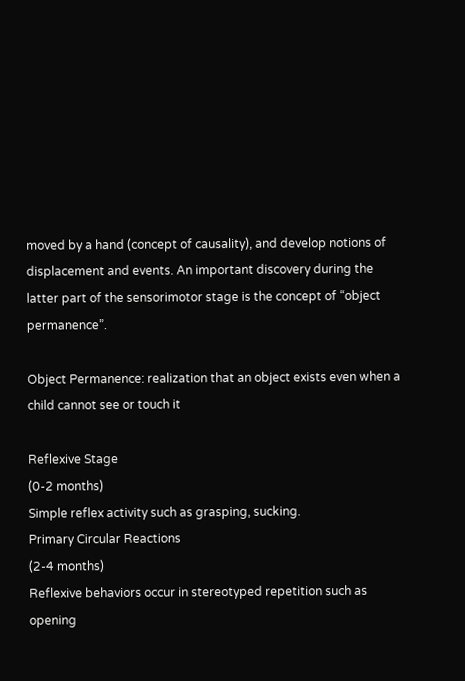moved by a hand (concept of causality), and develop notions of displacement and events. An important discovery during the latter part of the sensorimotor stage is the concept of “object permanence”.

Object Permanence: realization that an object exists even when a child cannot see or touch it

Reflexive Stage
(0-2 months)
Simple reflex activity such as grasping, sucking.
Primary Circular Reactions
(2-4 months)
Reflexive behaviors occur in stereotyped repetition such as opening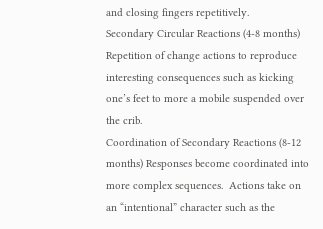and closing fingers repetitively.
Secondary Circular Reactions (4-8 months) Repetition of change actions to reproduce interesting consequences such as kicking one’s feet to more a mobile suspended over the crib.
Coordination of Secondary Reactions (8-12 months) Responses become coordinated into more complex sequences.  Actions take on an “intentional” character such as the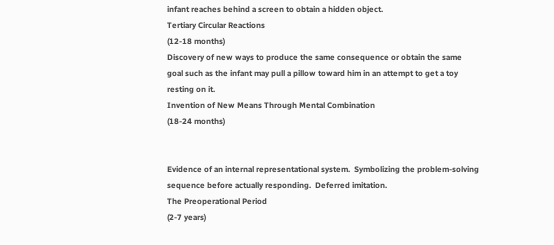infant reaches behind a screen to obtain a hidden object.
Tertiary Circular Reactions
(12-18 months)
Discovery of new ways to produce the same consequence or obtain the same goal such as the infant may pull a pillow toward him in an attempt to get a toy resting on it.
Invention of New Means Through Mental Combination
(18-24 months)


Evidence of an internal representational system.  Symbolizing the problem-solving sequence before actually responding.  Deferred imitation.
The Preoperational Period
(2-7 years)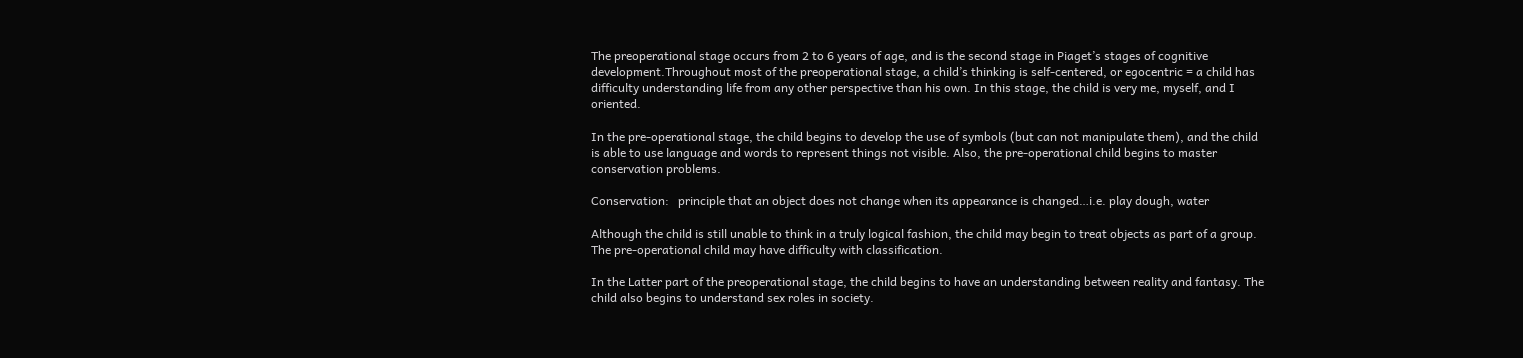The preoperational stage occurs from 2 to 6 years of age, and is the second stage in Piaget’s stages of cognitive development.Throughout most of the preoperational stage, a child’s thinking is self-centered, or egocentric = a child has difficulty understanding life from any other perspective than his own. In this stage, the child is very me, myself, and I oriented.

In the pre-operational stage, the child begins to develop the use of symbols (but can not manipulate them), and the child is able to use language and words to represent things not visible. Also, the pre-operational child begins to master conservation problems.

Conservation:   principle that an object does not change when its appearance is changed…i.e. play dough, water

Although the child is still unable to think in a truly logical fashion, the child may begin to treat objects as part of a group. The pre-operational child may have difficulty with classification.

In the Latter part of the preoperational stage, the child begins to have an understanding between reality and fantasy. The child also begins to understand sex roles in society.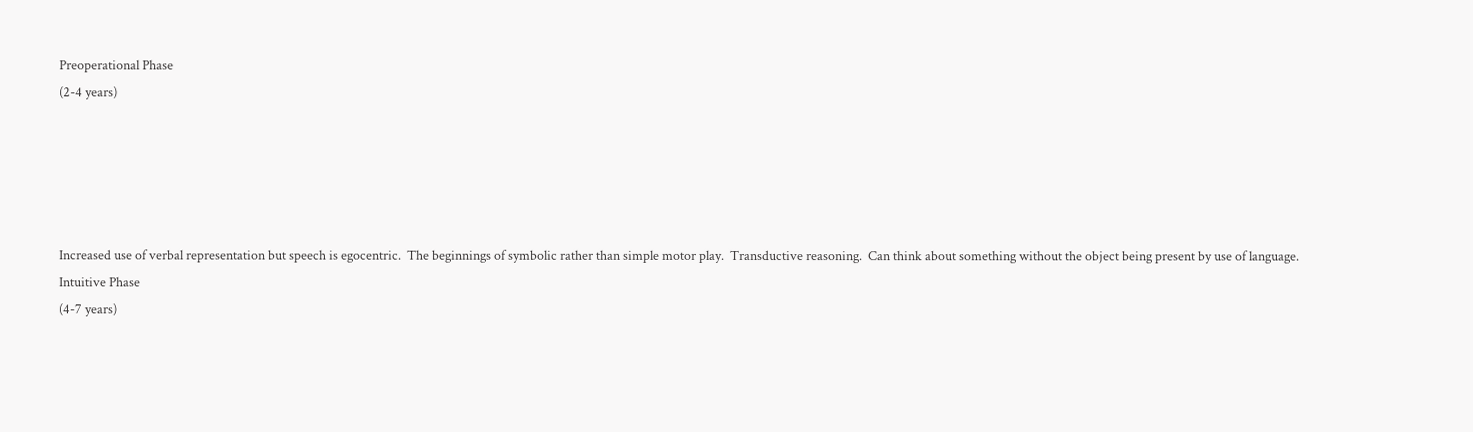Preoperational Phase
(2-4 years)





Increased use of verbal representation but speech is egocentric.  The beginnings of symbolic rather than simple motor play.  Transductive reasoning.  Can think about something without the object being present by use of language.
Intuitive Phase
(4-7 years)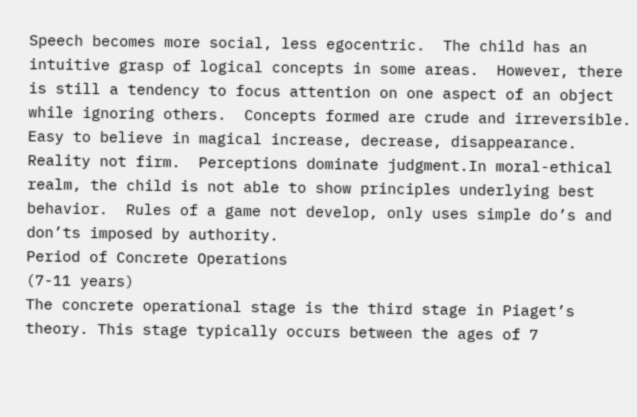Speech becomes more social, less egocentric.  The child has an intuitive grasp of logical concepts in some areas.  However, there is still a tendency to focus attention on one aspect of an object while ignoring others.  Concepts formed are crude and irreversible.   Easy to believe in magical increase, decrease, disappearance.  Reality not firm.  Perceptions dominate judgment.In moral-ethical realm, the child is not able to show principles underlying best behavior.  Rules of a game not develop, only uses simple do’s and don’ts imposed by authority.
Period of Concrete Operations
(7-11 years)
The concrete operational stage is the third stage in Piaget’s theory. This stage typically occurs between the ages of 7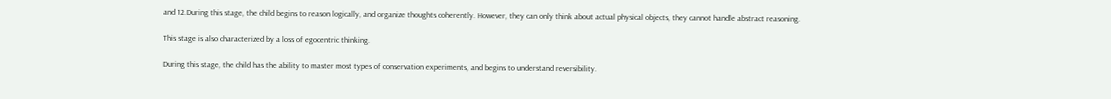and 12.During this stage, the child begins to reason logically, and organize thoughts coherently. However, they can only think about actual physical objects, they cannot handle abstract reasoning.

This stage is also characterized by a loss of egocentric thinking.

During this stage, the child has the ability to master most types of conservation experiments, and begins to understand reversibility.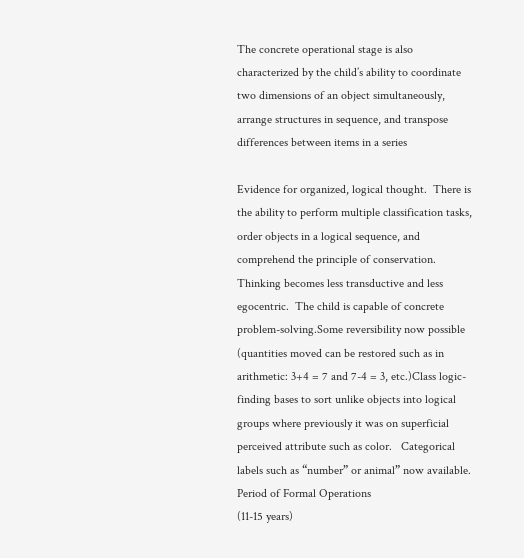The concrete operational stage is also characterized by the child’s ability to coordinate two dimensions of an object simultaneously, arrange structures in sequence, and transpose differences between items in a series

Evidence for organized, logical thought.  There is the ability to perform multiple classification tasks, order objects in a logical sequence, and comprehend the principle of conservation.  Thinking becomes less transductive and less egocentric.  The child is capable of concrete problem-solving.Some reversibility now possible (quantities moved can be restored such as in arithmetic: 3+4 = 7 and 7-4 = 3, etc.)Class logic-finding bases to sort unlike objects into logical groups where previously it was on superficial perceived attribute such as color.   Categorical labels such as “number” or animal” now available.
Period of Formal Operations
(11-15 years)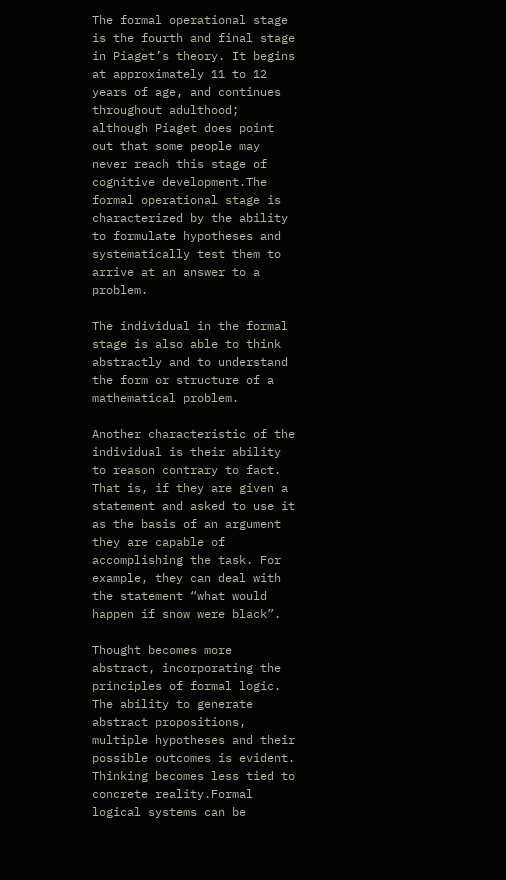The formal operational stage is the fourth and final stage in Piaget’s theory. It begins at approximately 11 to 12 years of age, and continues throughout adulthood; although Piaget does point out that some people may never reach this stage of cognitive development.The formal operational stage is characterized by the ability to formulate hypotheses and systematically test them to arrive at an answer to a problem.

The individual in the formal stage is also able to think abstractly and to understand the form or structure of a mathematical problem.

Another characteristic of the individual is their ability to reason contrary to fact. That is, if they are given a statement and asked to use it as the basis of an argument they are capable of accomplishing the task. For example, they can deal with the statement “what would happen if snow were black”.

Thought becomes more abstract, incorporating the principles of formal logic.  The ability to generate abstract propositions, multiple hypotheses and their possible outcomes is evident.  Thinking becomes less tied to concrete reality.Formal logical systems can be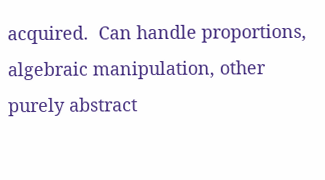acquired.  Can handle proportions, algebraic manipulation, other purely abstract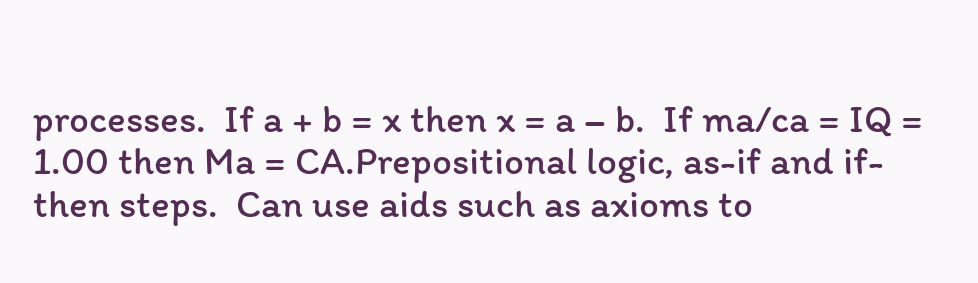processes.  If a + b = x then x = a – b.  If ma/ca = IQ = 1.00 then Ma = CA.Prepositional logic, as-if and if-then steps.  Can use aids such as axioms to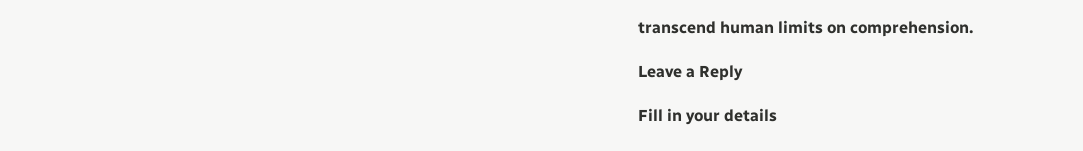transcend human limits on comprehension.

Leave a Reply

Fill in your details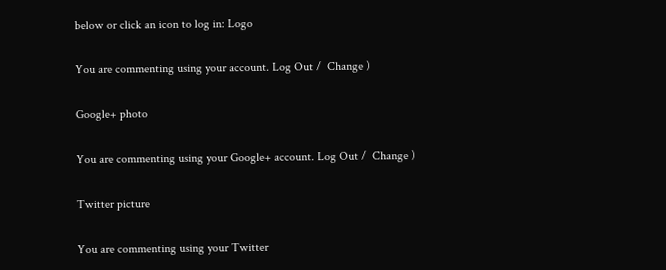below or click an icon to log in: Logo

You are commenting using your account. Log Out /  Change )

Google+ photo

You are commenting using your Google+ account. Log Out /  Change )

Twitter picture

You are commenting using your Twitter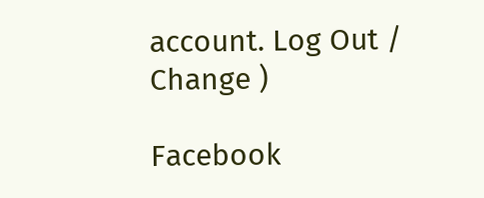account. Log Out /  Change )

Facebook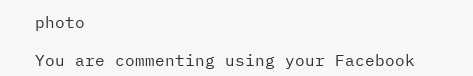photo

You are commenting using your Facebook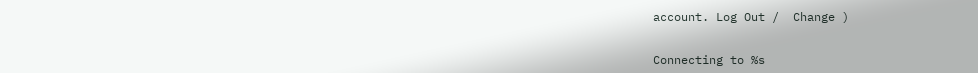account. Log Out /  Change )


Connecting to %s